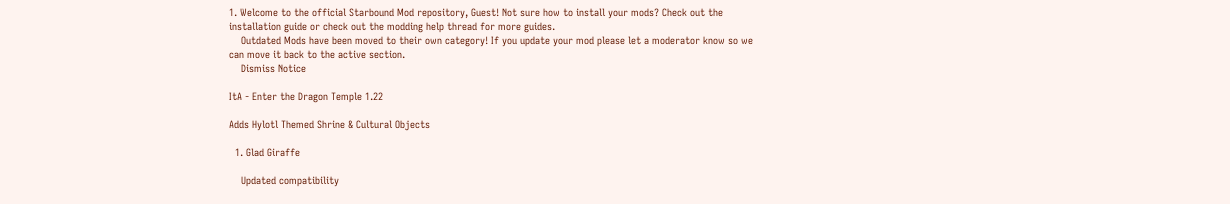1. Welcome to the official Starbound Mod repository, Guest! Not sure how to install your mods? Check out the installation guide or check out the modding help thread for more guides.
    Outdated Mods have been moved to their own category! If you update your mod please let a moderator know so we can move it back to the active section.
    Dismiss Notice

ItA - Enter the Dragon Temple 1.22

Adds Hylotl Themed Shrine & Cultural Objects

  1. Glad Giraffe

    Updated compatibility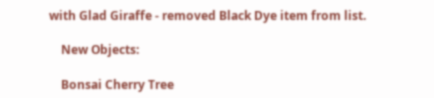with Glad Giraffe - removed Black Dye item from list.

    New Objects:

    Bonsai Cherry Tree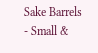Sake Barrels - Small &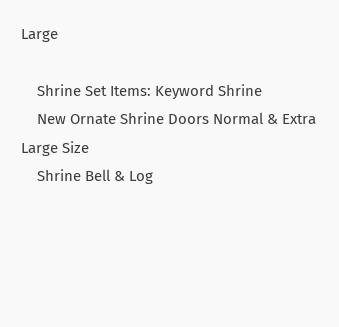Large

    Shrine Set Items: Keyword Shrine
    New Ornate Shrine Doors Normal & Extra Large Size
    Shrine Bell & Log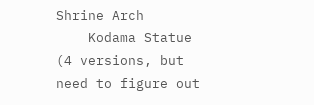Shrine Arch
    Kodama Statue (4 versions, but need to figure out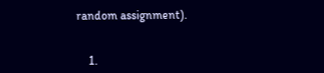random assignment).


    1.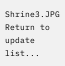Shrine3.JPG
Return to update list...